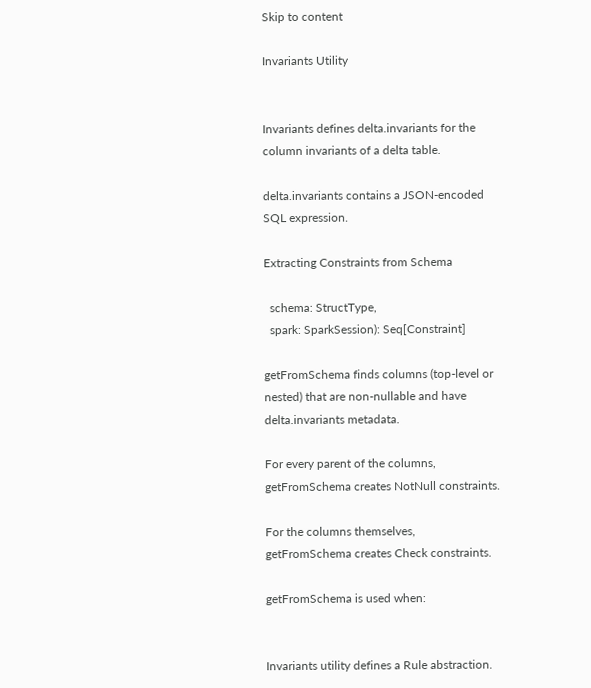Skip to content

Invariants Utility


Invariants defines delta.invariants for the column invariants of a delta table.

delta.invariants contains a JSON-encoded SQL expression.

Extracting Constraints from Schema

  schema: StructType,
  spark: SparkSession): Seq[Constraint]

getFromSchema finds columns (top-level or nested) that are non-nullable and have delta.invariants metadata.

For every parent of the columns, getFromSchema creates NotNull constraints.

For the columns themselves, getFromSchema creates Check constraints.

getFromSchema is used when:


Invariants utility defines a Rule abstraction.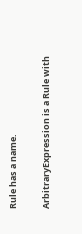Rule has a name.


ArbitraryExpression is a Rule with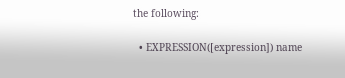the following:

  • EXPRESSION([expression]) name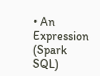• An Expression (Spark SQL)